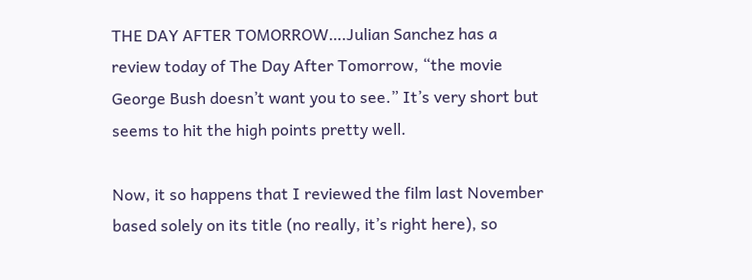THE DAY AFTER TOMORROW….Julian Sanchez has a review today of The Day After Tomorrow, “the movie George Bush doesn’t want you to see.” It’s very short but seems to hit the high points pretty well.

Now, it so happens that I reviewed the film last November based solely on its title (no really, it’s right here), so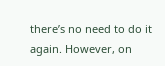there’s no need to do it again. However, on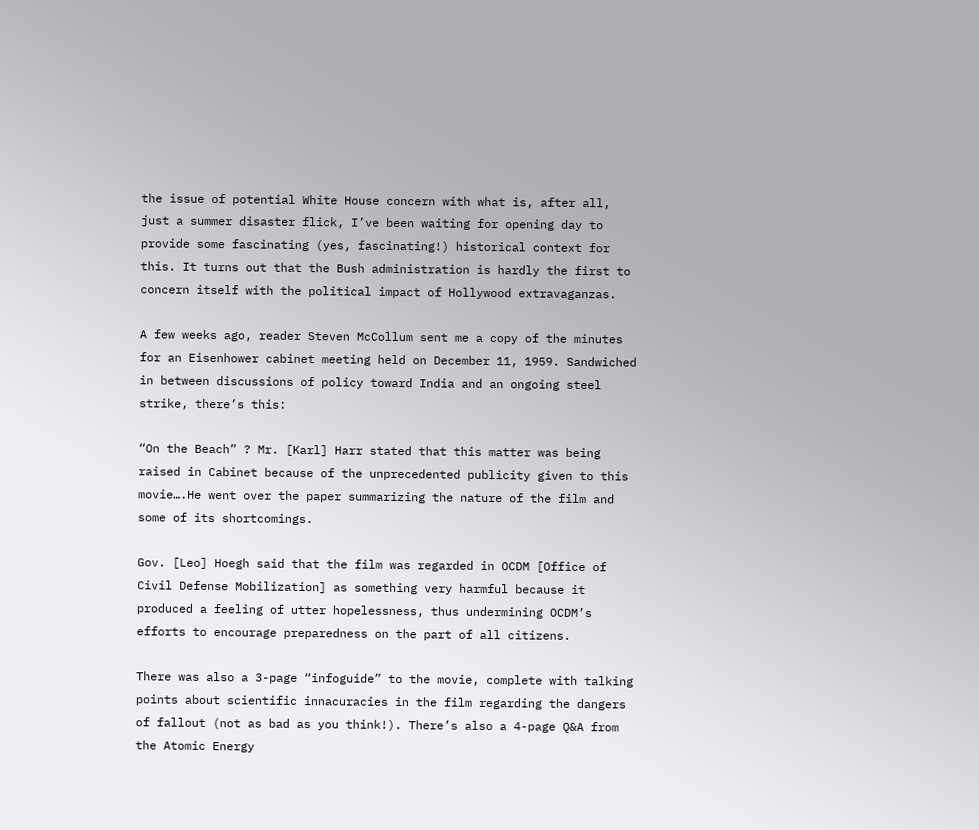the issue of potential White House concern with what is, after all, just a summer disaster flick, I’ve been waiting for opening day to provide some fascinating (yes, fascinating!) historical context for this. It turns out that the Bush administration is hardly the first to concern itself with the political impact of Hollywood extravaganzas.

A few weeks ago, reader Steven McCollum sent me a copy of the minutes for an Eisenhower cabinet meeting held on December 11, 1959. Sandwiched in between discussions of policy toward India and an ongoing steel strike, there’s this:

“On the Beach” ? Mr. [Karl] Harr stated that this matter was being raised in Cabinet because of the unprecedented publicity given to this movie….He went over the paper summarizing the nature of the film and some of its shortcomings.

Gov. [Leo] Hoegh said that the film was regarded in OCDM [Office of Civil Defense Mobilization] as something very harmful because it produced a feeling of utter hopelessness, thus undermining OCDM’s efforts to encourage preparedness on the part of all citizens.

There was also a 3-page “infoguide” to the movie, complete with talking points about scientific innacuracies in the film regarding the dangers of fallout (not as bad as you think!). There’s also a 4-page Q&A from the Atomic Energy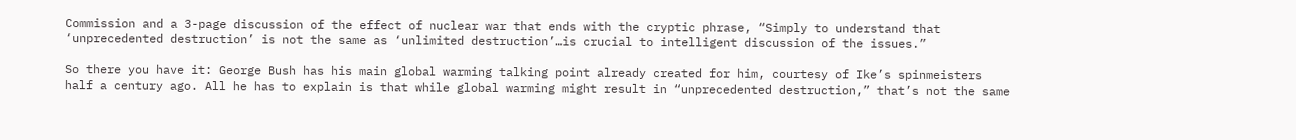Commission and a 3-page discussion of the effect of nuclear war that ends with the cryptic phrase, “Simply to understand that ‘unprecedented destruction’ is not the same as ‘unlimited destruction’…is crucial to intelligent discussion of the issues.”

So there you have it: George Bush has his main global warming talking point already created for him, courtesy of Ike’s spinmeisters half a century ago. All he has to explain is that while global warming might result in “unprecedented destruction,” that’s not the same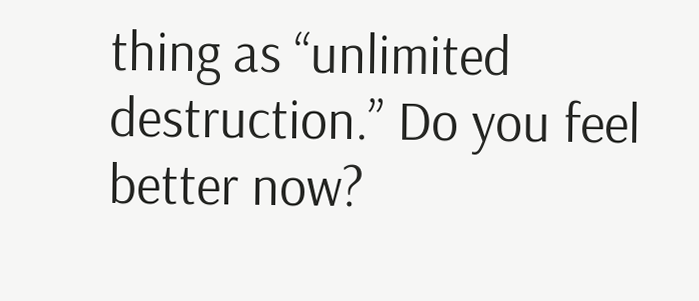thing as “unlimited destruction.” Do you feel better now?